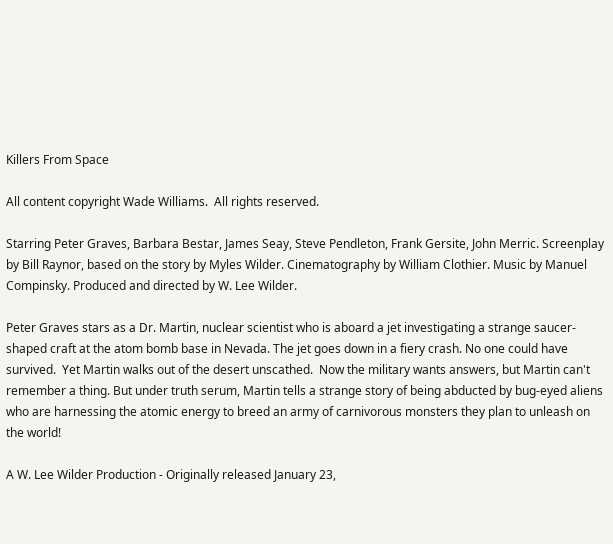Killers From Space

All content copyright Wade Williams.  All rights reserved.

Starring Peter Graves, Barbara Bestar, James Seay, Steve Pendleton, Frank Gersite, John Merric. Screenplay by Bill Raynor, based on the story by Myles Wilder. Cinematography by William Clothier. Music by Manuel Compinsky. Produced and directed by W. Lee Wilder.

Peter Graves stars as a Dr. Martin, nuclear scientist who is aboard a jet investigating a strange saucer-shaped craft at the atom bomb base in Nevada. The jet goes down in a fiery crash. No one could have survived.  Yet Martin walks out of the desert unscathed.  Now the military wants answers, but Martin can't remember a thing. But under truth serum, Martin tells a strange story of being abducted by bug-eyed aliens who are harnessing the atomic energy to breed an army of carnivorous monsters they plan to unleash on the world!

A W. Lee Wilder Production - Originally released January 23,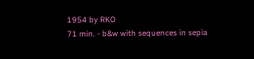1954 by RKO
71 min. - b&w with sequences in sepia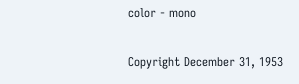color - mono

Copyright December 31, 1953